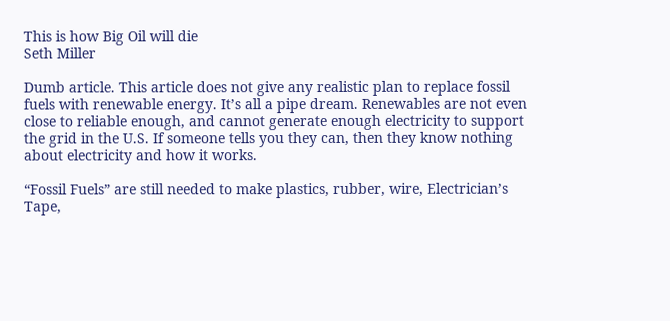This is how Big Oil will die
Seth Miller

Dumb article. This article does not give any realistic plan to replace fossil fuels with renewable energy. It’s all a pipe dream. Renewables are not even close to reliable enough, and cannot generate enough electricity to support the grid in the U.S. If someone tells you they can, then they know nothing about electricity and how it works.

“Fossil Fuels” are still needed to make plastics, rubber, wire, Electrician’s Tape,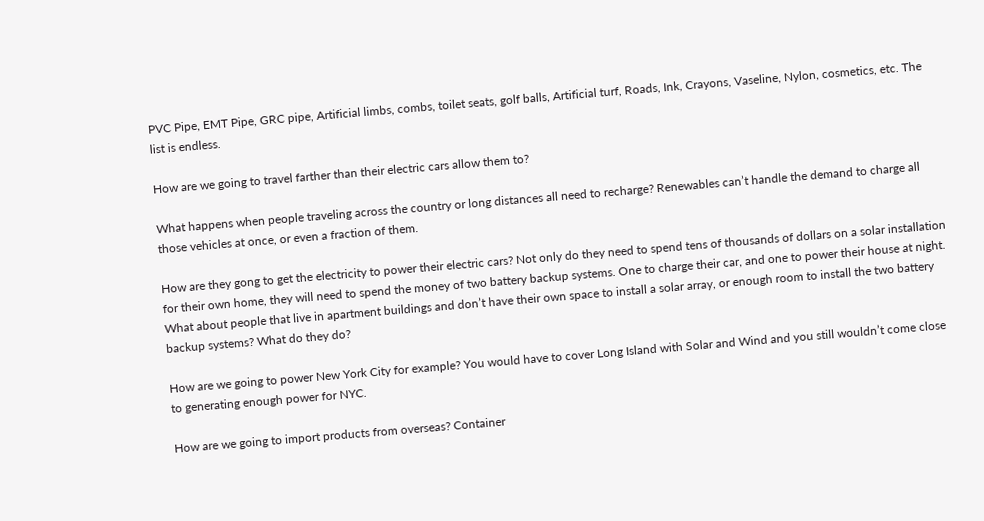PVC Pipe, EMT Pipe, GRC pipe, Artificial limbs, combs, toilet seats, golf balls, Artificial turf, Roads, Ink, Crayons, Vaseline, Nylon, cosmetics, etc. The list is endless.

How are we going to travel farther than their electric cars allow them to?

What happens when people traveling across the country or long distances all need to recharge? Renewables can’t handle the demand to charge all those vehicles at once, or even a fraction of them.

How are they gong to get the electricity to power their electric cars? Not only do they need to spend tens of thousands of dollars on a solar installation for their own home, they will need to spend the money of two battery backup systems. One to charge their car, and one to power their house at night. What about people that live in apartment buildings and don’t have their own space to install a solar array, or enough room to install the two battery backup systems? What do they do?

How are we going to power New York City for example? You would have to cover Long Island with Solar and Wind and you still wouldn’t come close to generating enough power for NYC.

How are we going to import products from overseas? Container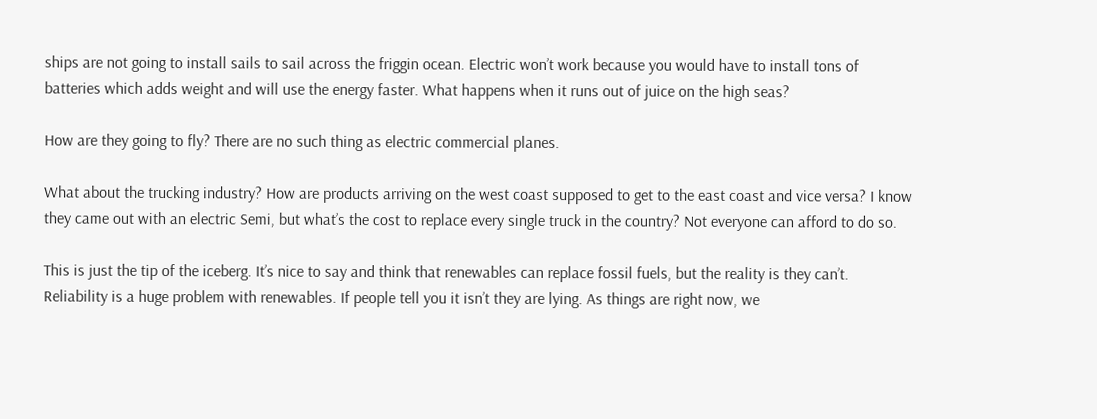ships are not going to install sails to sail across the friggin ocean. Electric won’t work because you would have to install tons of batteries which adds weight and will use the energy faster. What happens when it runs out of juice on the high seas?

How are they going to fly? There are no such thing as electric commercial planes.

What about the trucking industry? How are products arriving on the west coast supposed to get to the east coast and vice versa? I know they came out with an electric Semi, but what’s the cost to replace every single truck in the country? Not everyone can afford to do so.

This is just the tip of the iceberg. It’s nice to say and think that renewables can replace fossil fuels, but the reality is they can’t. Reliability is a huge problem with renewables. If people tell you it isn’t they are lying. As things are right now, we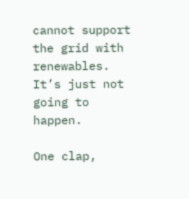cannot support the grid with renewables. It’s just not going to happen.

One clap,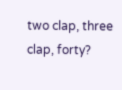two clap, three clap, forty?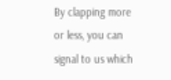By clapping more or less, you can signal to us which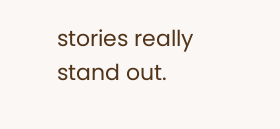stories really stand out.